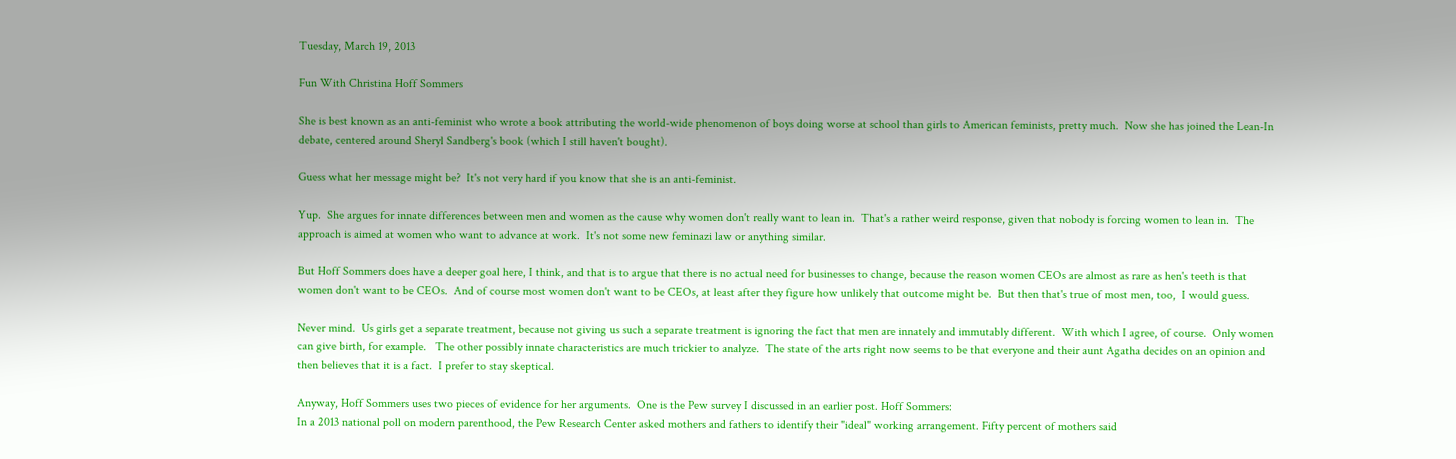Tuesday, March 19, 2013

Fun With Christina Hoff Sommers

She is best known as an anti-feminist who wrote a book attributing the world-wide phenomenon of boys doing worse at school than girls to American feminists, pretty much.  Now she has joined the Lean-In debate, centered around Sheryl Sandberg's book (which I still haven't bought).

Guess what her message might be?  It's not very hard if you know that she is an anti-feminist.

Yup.  She argues for innate differences between men and women as the cause why women don't really want to lean in.  That's a rather weird response, given that nobody is forcing women to lean in.  The approach is aimed at women who want to advance at work.  It's not some new feminazi law or anything similar.

But Hoff Sommers does have a deeper goal here, I think, and that is to argue that there is no actual need for businesses to change, because the reason women CEOs are almost as rare as hen's teeth is that women don't want to be CEOs.  And of course most women don't want to be CEOs, at least after they figure how unlikely that outcome might be.  But then that's true of most men, too,  I would guess.

Never mind.  Us girls get a separate treatment, because not giving us such a separate treatment is ignoring the fact that men are innately and immutably different.  With which I agree, of course.  Only women can give birth, for example.   The other possibly innate characteristics are much trickier to analyze.  The state of the arts right now seems to be that everyone and their aunt Agatha decides on an opinion and then believes that it is a fact.  I prefer to stay skeptical.

Anyway, Hoff Sommers uses two pieces of evidence for her arguments.  One is the Pew survey I discussed in an earlier post. Hoff Sommers:
In a 2013 national poll on modern parenthood, the Pew Research Center asked mothers and fathers to identify their "ideal" working arrangement. Fifty percent of mothers said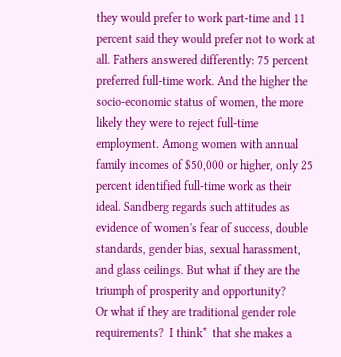they would prefer to work part-time and 11 percent said they would prefer not to work at all. Fathers answered differently: 75 percent preferred full-time work. And the higher the socio-economic status of women, the more likely they were to reject full-time employment. Among women with annual family incomes of $50,000 or higher, only 25 percent identified full-time work as their ideal. Sandberg regards such attitudes as evidence of women's fear of success, double standards, gender bias, sexual harassment, and glass ceilings. But what if they are the triumph of prosperity and opportunity?
Or what if they are traditional gender role requirements?  I think*  that she makes a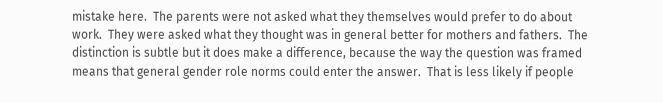mistake here.  The parents were not asked what they themselves would prefer to do about work.  They were asked what they thought was in general better for mothers and fathers.  The distinction is subtle but it does make a difference, because the way the question was framed means that general gender role norms could enter the answer.  That is less likely if people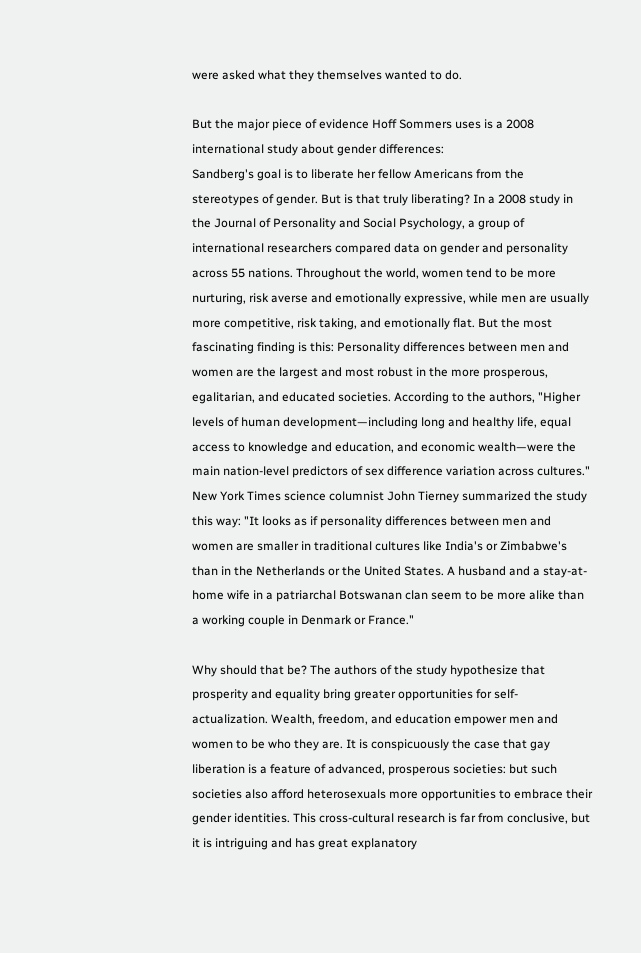were asked what they themselves wanted to do.

But the major piece of evidence Hoff Sommers uses is a 2008 international study about gender differences:
Sandberg's goal is to liberate her fellow Americans from the stereotypes of gender. But is that truly liberating? In a 2008 study in the Journal of Personality and Social Psychology, a group of international researchers compared data on gender and personality across 55 nations. Throughout the world, women tend to be more nurturing, risk averse and emotionally expressive, while men are usually more competitive, risk taking, and emotionally flat. But the most fascinating finding is this: Personality differences between men and women are the largest and most robust in the more prosperous, egalitarian, and educated societies. According to the authors, "Higher levels of human development—including long and healthy life, equal access to knowledge and education, and economic wealth—were the main nation-level predictors of sex difference variation across cultures." New York Times science columnist John Tierney summarized the study this way: "It looks as if personality differences between men and women are smaller in traditional cultures like India's or Zimbabwe's than in the Netherlands or the United States. A husband and a stay-at-home wife in a patriarchal Botswanan clan seem to be more alike than a working couple in Denmark or France."

Why should that be? The authors of the study hypothesize that prosperity and equality bring greater opportunities for self-actualization. Wealth, freedom, and education empower men and women to be who they are. It is conspicuously the case that gay liberation is a feature of advanced, prosperous societies: but such societies also afford heterosexuals more opportunities to embrace their gender identities. This cross-cultural research is far from conclusive, but it is intriguing and has great explanatory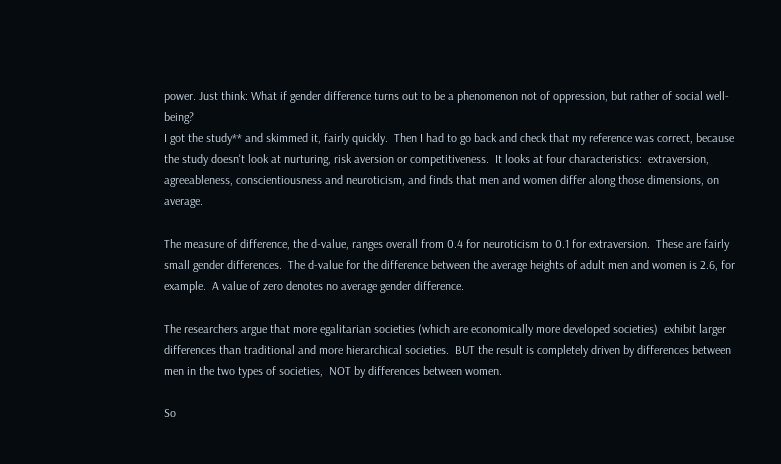power. Just think: What if gender difference turns out to be a phenomenon not of oppression, but rather of social well-being?
I got the study** and skimmed it, fairly quickly.  Then I had to go back and check that my reference was correct, because the study doesn't look at nurturing, risk aversion or competitiveness.  It looks at four characteristics:  extraversion, agreeableness, conscientiousness and neuroticism, and finds that men and women differ along those dimensions, on average.

The measure of difference, the d-value, ranges overall from 0.4 for neuroticism to 0.1 for extraversion.  These are fairly small gender differences.  The d-value for the difference between the average heights of adult men and women is 2.6, for example.  A value of zero denotes no average gender difference.

The researchers argue that more egalitarian societies (which are economically more developed societies)  exhibit larger differences than traditional and more hierarchical societies.  BUT the result is completely driven by differences between men in the two types of societies,  NOT by differences between women.

So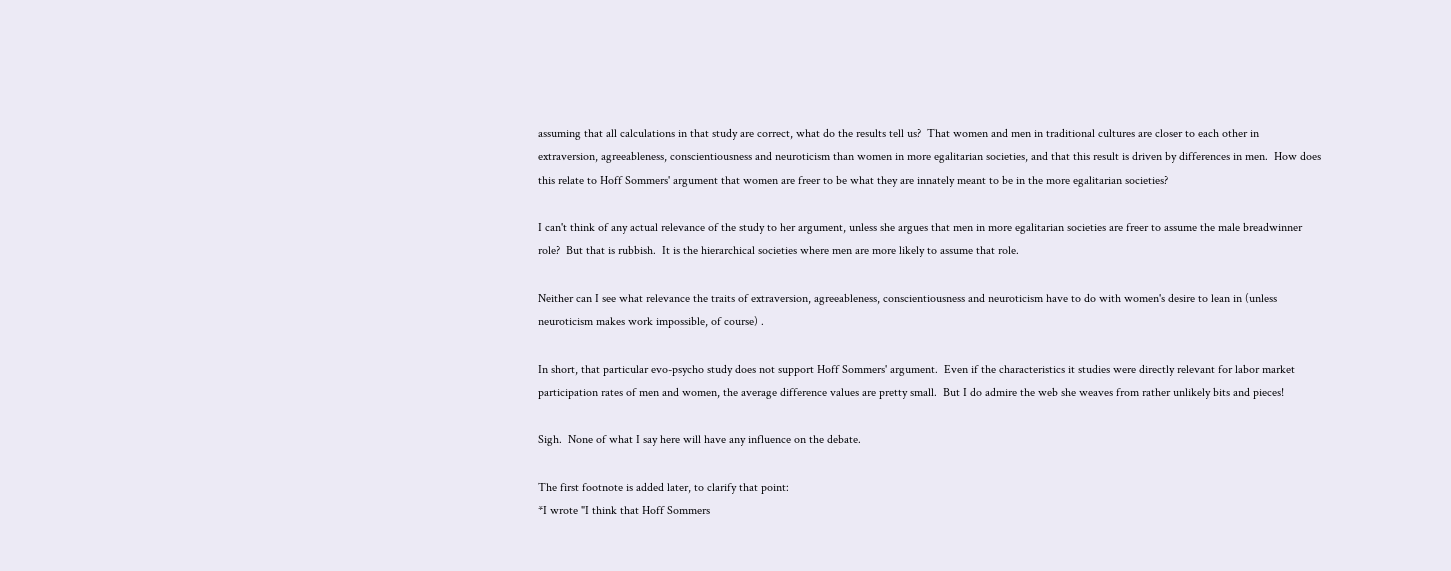assuming that all calculations in that study are correct, what do the results tell us?  That women and men in traditional cultures are closer to each other in extraversion, agreeableness, conscientiousness and neuroticism than women in more egalitarian societies, and that this result is driven by differences in men.  How does this relate to Hoff Sommers' argument that women are freer to be what they are innately meant to be in the more egalitarian societies?

I can't think of any actual relevance of the study to her argument, unless she argues that men in more egalitarian societies are freer to assume the male breadwinner role?  But that is rubbish.  It is the hierarchical societies where men are more likely to assume that role.

Neither can I see what relevance the traits of extraversion, agreeableness, conscientiousness and neuroticism have to do with women's desire to lean in (unless neuroticism makes work impossible, of course) .

In short, that particular evo-psycho study does not support Hoff Sommers' argument.  Even if the characteristics it studies were directly relevant for labor market participation rates of men and women, the average difference values are pretty small.  But I do admire the web she weaves from rather unlikely bits and pieces!

Sigh.  None of what I say here will have any influence on the debate.

The first footnote is added later, to clarify that point:
*I wrote "I think that Hoff Sommers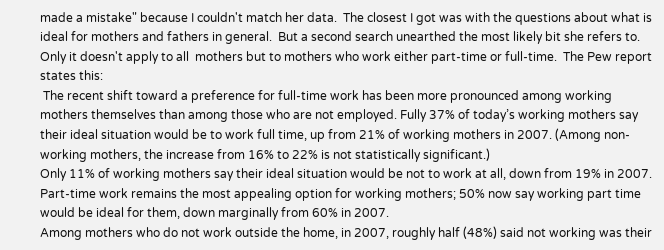made a mistake" because I couldn't match her data.  The closest I got was with the questions about what is ideal for mothers and fathers in general.  But a second search unearthed the most likely bit she refers to.  Only it doesn't apply to all  mothers but to mothers who work either part-time or full-time.  The Pew report states this:
 The recent shift toward a preference for full-time work has been more pronounced among working mothers themselves than among those who are not employed. Fully 37% of today’s working mothers say their ideal situation would be to work full time, up from 21% of working mothers in 2007. (Among non-working mothers, the increase from 16% to 22% is not statistically significant.)
Only 11% of working mothers say their ideal situation would be not to work at all, down from 19% in 2007. Part-time work remains the most appealing option for working mothers; 50% now say working part time would be ideal for them, down marginally from 60% in 2007.
Among mothers who do not work outside the home, in 2007, roughly half (48%) said not working was their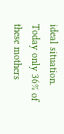ideal situation. Today only 36% of these mothers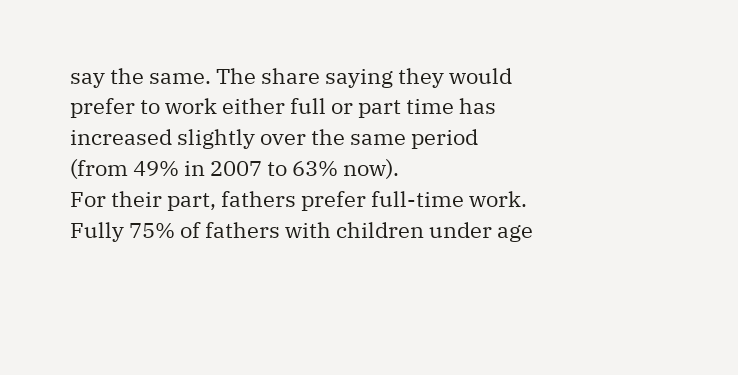say the same. The share saying they would prefer to work either full or part time has increased slightly over the same period (from 49% in 2007 to 63% now).
For their part, fathers prefer full-time work. Fully 75% of fathers with children under age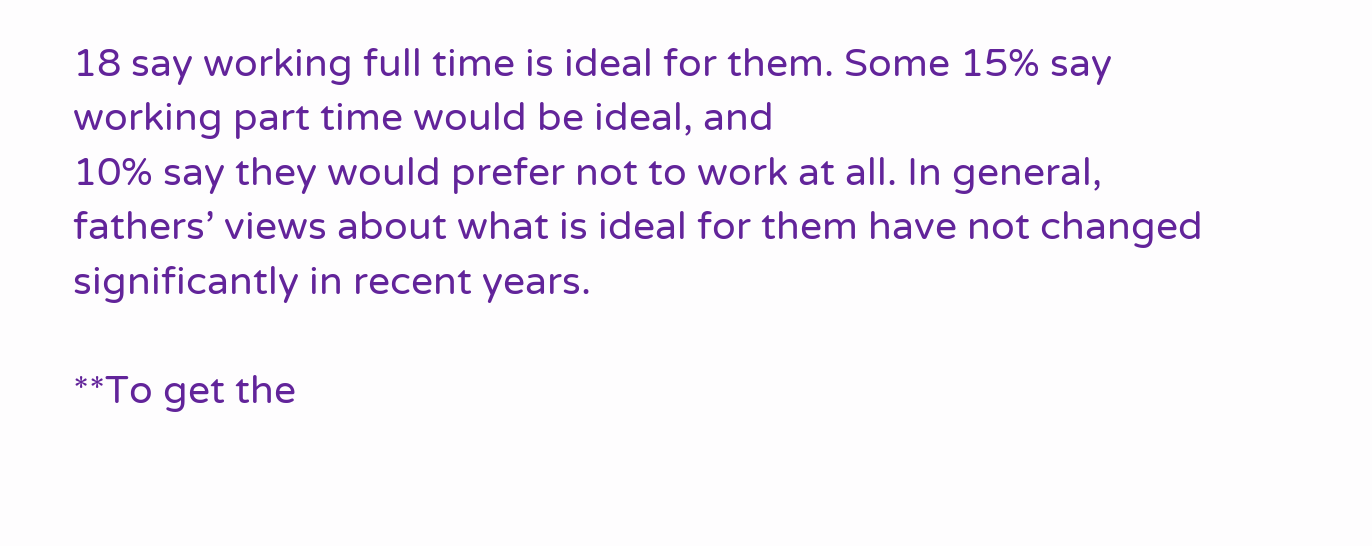18 say working full time is ideal for them. Some 15% say working part time would be ideal, and
10% say they would prefer not to work at all. In general, fathers’ views about what is ideal for them have not changed significantly in recent years.

**To get the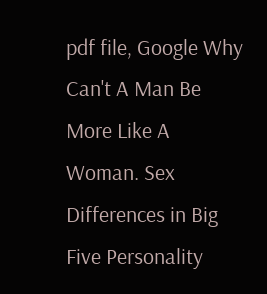pdf file, Google Why Can't A Man Be More Like A Woman. Sex Differences in Big Five Personality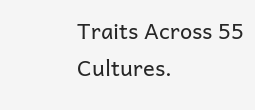Traits Across 55 Cultures.